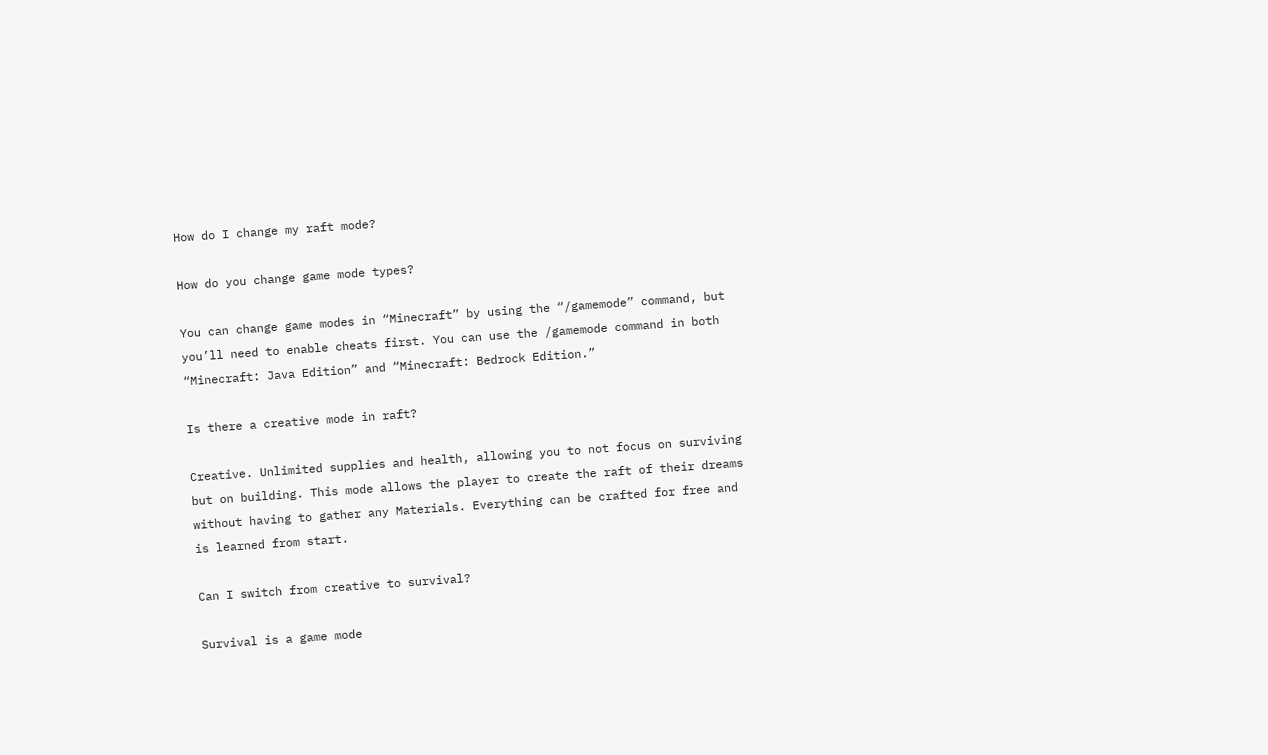How do I change my raft mode?

How do you change game mode types?

You can change game modes in “Minecraft” by using the “/gamemode” command, but you’ll need to enable cheats first. You can use the /gamemode command in both “Minecraft: Java Edition” and “Minecraft: Bedrock Edition.”

Is there a creative mode in raft?

Creative. Unlimited supplies and health, allowing you to not focus on surviving but on building. This mode allows the player to create the raft of their dreams without having to gather any Materials. Everything can be crafted for free and is learned from start.

Can I switch from creative to survival?

Survival is a game mode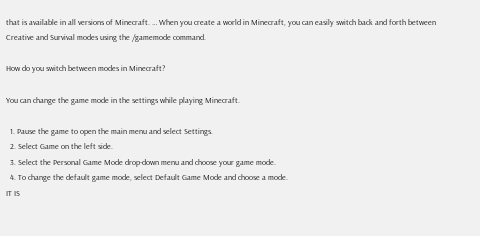that is available in all versions of Minecraft. … When you create a world in Minecraft, you can easily switch back and forth between Creative and Survival modes using the /gamemode command.

How do you switch between modes in Minecraft?

You can change the game mode in the settings while playing Minecraft.

  1. Pause the game to open the main menu and select Settings.
  2. Select Game on the left side.
  3. Select the Personal Game Mode drop-down menu and choose your game mode.
  4. To change the default game mode, select Default Game Mode and choose a mode.
IT IS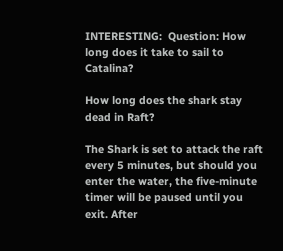INTERESTING:  Question: How long does it take to sail to Catalina?

How long does the shark stay dead in Raft?

The Shark is set to attack the raft every 5 minutes, but should you enter the water, the five-minute timer will be paused until you exit. After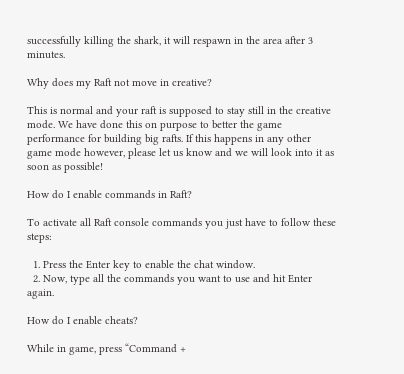successfully killing the shark, it will respawn in the area after 3 minutes.

Why does my Raft not move in creative?

This is normal and your raft is supposed to stay still in the creative mode. We have done this on purpose to better the game performance for building big rafts. If this happens in any other game mode however, please let us know and we will look into it as soon as possible!

How do I enable commands in Raft?

To activate all Raft console commands you just have to follow these steps:

  1. Press the Enter key to enable the chat window.
  2. Now, type all the commands you want to use and hit Enter again.

How do I enable cheats?

While in game, press “Command +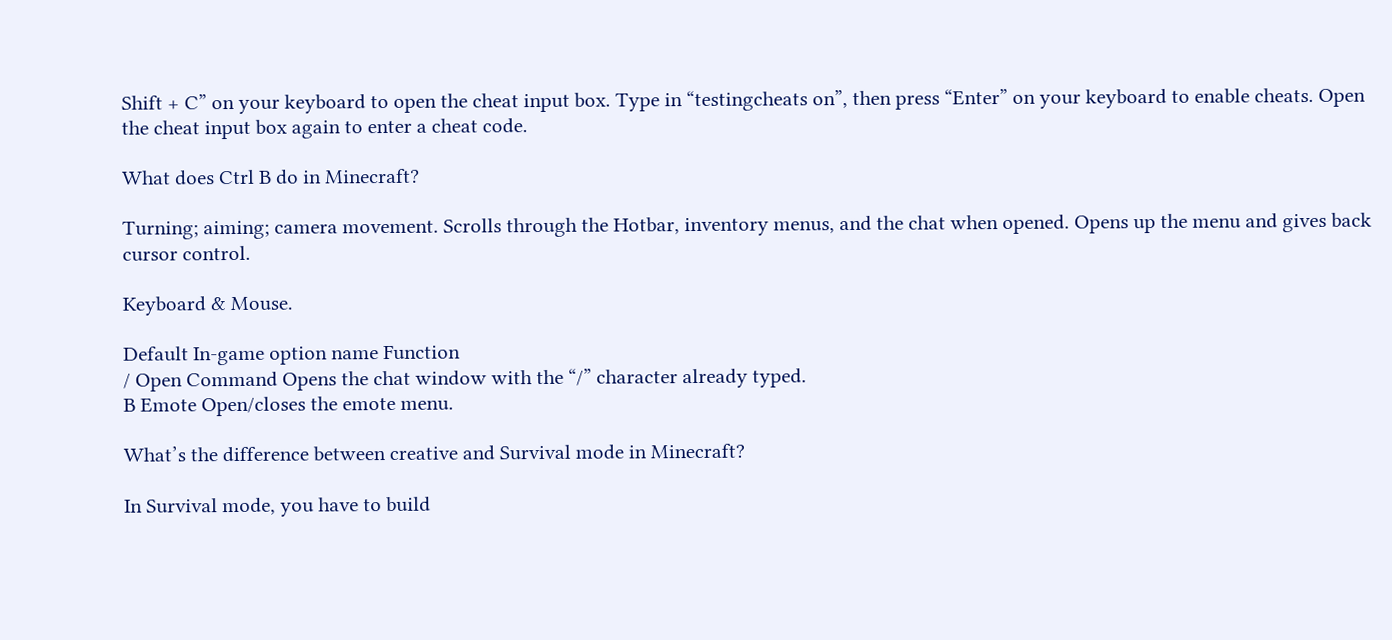Shift + C” on your keyboard to open the cheat input box. Type in “testingcheats on”, then press “Enter” on your keyboard to enable cheats. Open the cheat input box again to enter a cheat code.

What does Ctrl B do in Minecraft?

Turning; aiming; camera movement. Scrolls through the Hotbar, inventory menus, and the chat when opened. Opens up the menu and gives back cursor control.

Keyboard & Mouse.

Default In-game option name Function
/ Open Command Opens the chat window with the “/” character already typed.
B Emote Open/closes the emote menu.

What’s the difference between creative and Survival mode in Minecraft?

In Survival mode, you have to build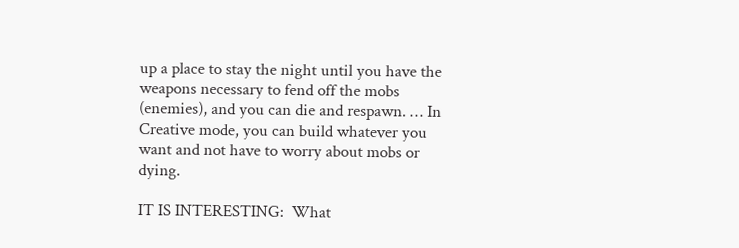up a place to stay the night until you have the weapons necessary to fend off the mobs (enemies), and you can die and respawn. … In Creative mode, you can build whatever you want and not have to worry about mobs or dying.

IT IS INTERESTING:  What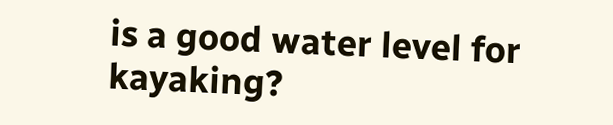is a good water level for kayaking?